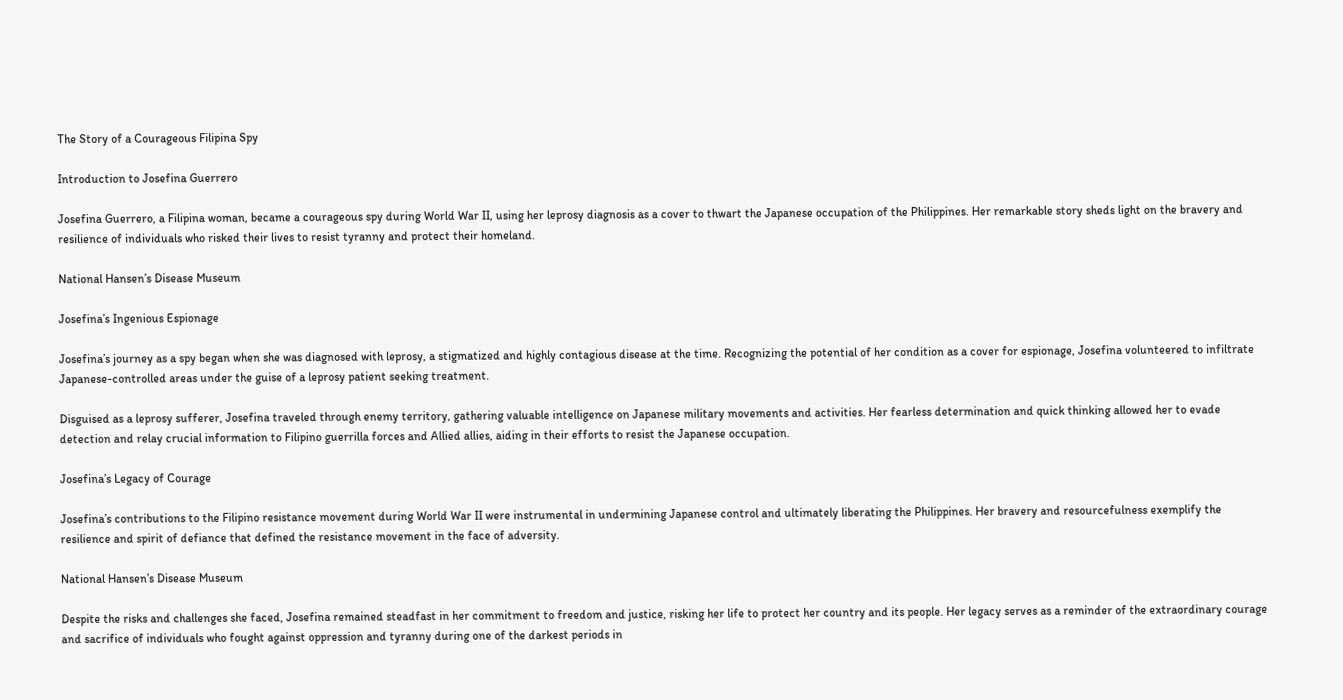The Story of a Courageous Filipina Spy

Introduction to Josefina Guerrero

Josefina Guerrero, a Filipina woman, became a courageous spy during World War II, using her leprosy diagnosis as a cover to thwart the Japanese occupation of the Philippines. Her remarkable story sheds light on the bravery and resilience of individuals who risked their lives to resist tyranny and protect their homeland.

National Hansen’s Disease Museum

Josefina’s Ingenious Espionage

Josefina’s journey as a spy began when she was diagnosed with leprosy, a stigmatized and highly contagious disease at the time. Recognizing the potential of her condition as a cover for espionage, Josefina volunteered to infiltrate Japanese-controlled areas under the guise of a leprosy patient seeking treatment.

Disguised as a leprosy sufferer, Josefina traveled through enemy territory, gathering valuable intelligence on Japanese military movements and activities. Her fearless determination and quick thinking allowed her to evade detection and relay crucial information to Filipino guerrilla forces and Allied allies, aiding in their efforts to resist the Japanese occupation.

Josefina’s Legacy of Courage

Josefina’s contributions to the Filipino resistance movement during World War II were instrumental in undermining Japanese control and ultimately liberating the Philippines. Her bravery and resourcefulness exemplify the resilience and spirit of defiance that defined the resistance movement in the face of adversity.

National Hansen’s Disease Museum

Despite the risks and challenges she faced, Josefina remained steadfast in her commitment to freedom and justice, risking her life to protect her country and its people. Her legacy serves as a reminder of the extraordinary courage and sacrifice of individuals who fought against oppression and tyranny during one of the darkest periods in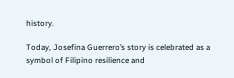history.

Today, Josefina Guerrero’s story is celebrated as a symbol of Filipino resilience and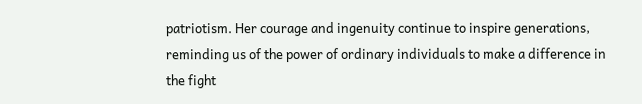patriotism. Her courage and ingenuity continue to inspire generations, reminding us of the power of ordinary individuals to make a difference in the fight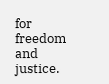for freedom and justice.